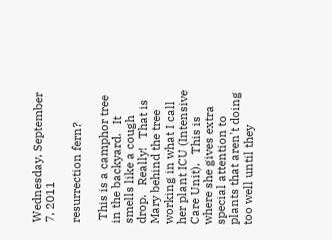Wednesday, September 7, 2011

resurrection fern?

 This is a camphor tree in the backyard.   It smells like a cough drop.   Really!   That is Mary behind the tree working in what I call her plant ICU (Intensive Care Unit).   This is where she gives extra special attention to plants that aren't doing too well until they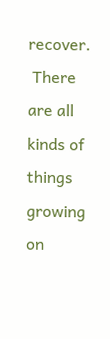recover.
 There are all kinds of things growing on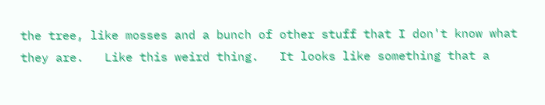the tree, like mosses and a bunch of other stuff that I don't know what they are.   Like this weird thing.   It looks like something that a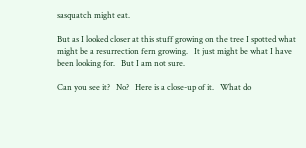sasquatch might eat.

But as I looked closer at this stuff growing on the tree I spotted what might be a resurrection fern growing.   It just might be what I have been looking for.   But I am not sure.

Can you see it?   No?   Here is a close-up of it.   What do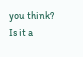you think?    Is it a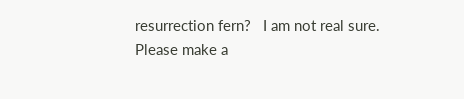resurrection fern?   I am not real sure.
Please make a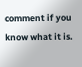comment if you know what it is.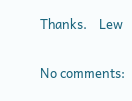Thanks.    Lew

No comments: